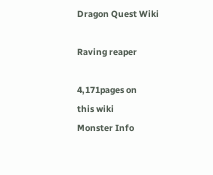Dragon Quest Wiki

Raving reaper

4,171pages on
this wiki
Monster Info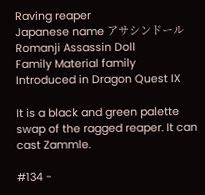Raving reaper
Japanese name アサシンドール
Romanji Assassin Doll
Family Material family
Introduced in Dragon Quest IX

It is a black and green palette swap of the ragged reaper. It can cast Zammle.

#134 -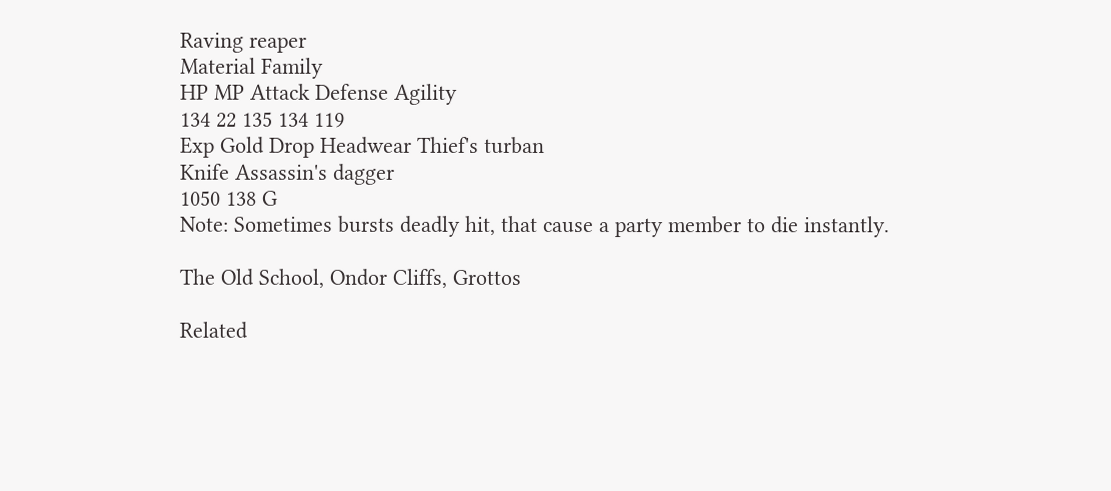Raving reaper
Material Family
HP MP Attack Defense Agility
134 22 135 134 119
Exp Gold Drop Headwear Thief's turban
Knife Assassin's dagger
1050 138 G
Note: Sometimes bursts deadly hit, that cause a party member to die instantly.

The Old School, Ondor Cliffs, Grottos

Related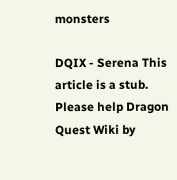monsters

DQIX - Serena This article is a stub. Please help Dragon Quest Wiki by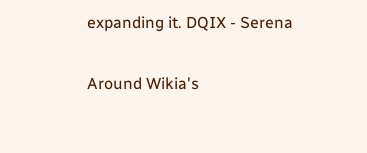expanding it. DQIX - Serena

Around Wikia's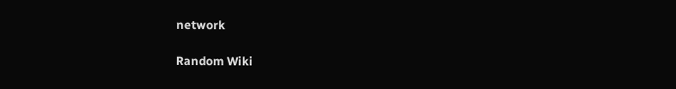network

Random Wiki